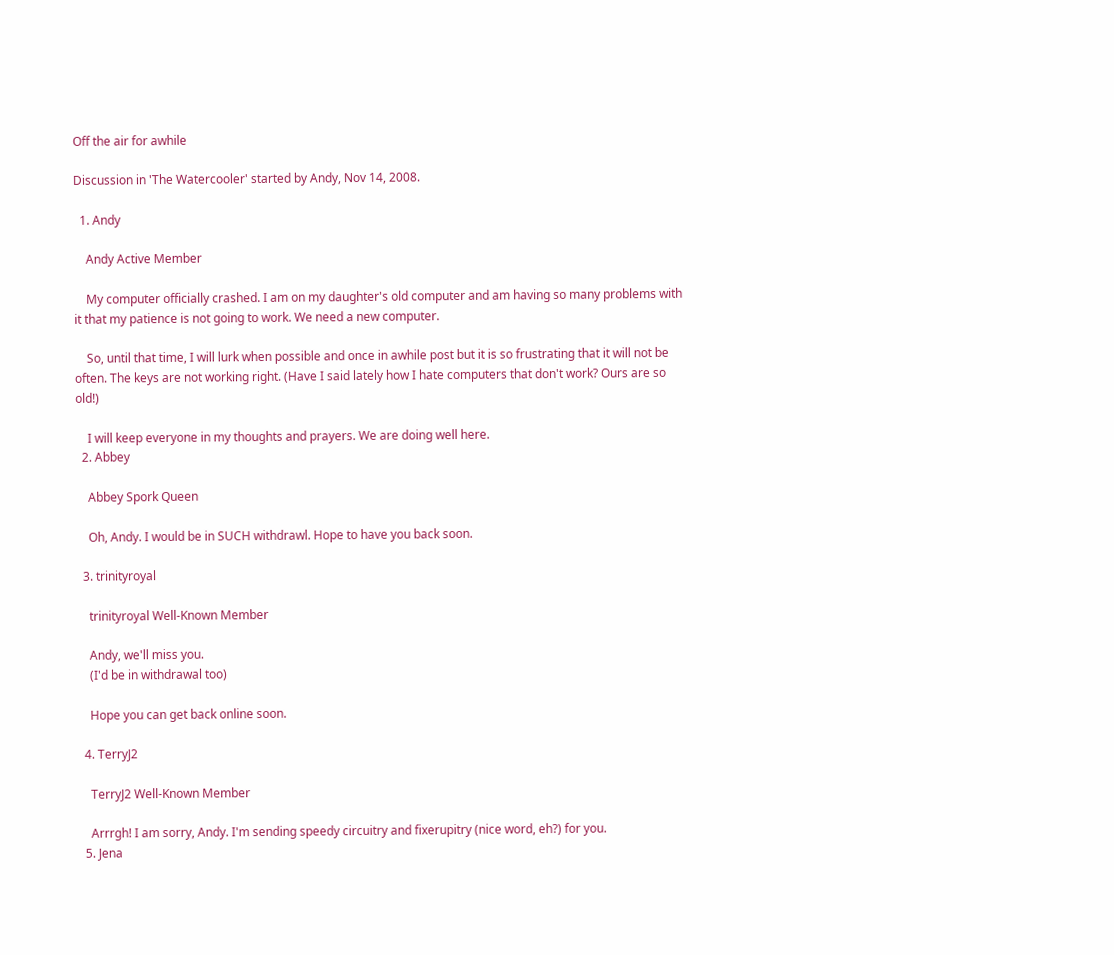Off the air for awhile

Discussion in 'The Watercooler' started by Andy, Nov 14, 2008.

  1. Andy

    Andy Active Member

    My computer officially crashed. I am on my daughter's old computer and am having so many problems with it that my patience is not going to work. We need a new computer.

    So, until that time, I will lurk when possible and once in awhile post but it is so frustrating that it will not be often. The keys are not working right. (Have I said lately how I hate computers that don't work? Ours are so old!)

    I will keep everyone in my thoughts and prayers. We are doing well here.
  2. Abbey

    Abbey Spork Queen

    Oh, Andy. I would be in SUCH withdrawl. Hope to have you back soon.

  3. trinityroyal

    trinityroyal Well-Known Member

    Andy, we'll miss you.
    (I'd be in withdrawal too)

    Hope you can get back online soon.

  4. TerryJ2

    TerryJ2 Well-Known Member

    Arrrgh! I am sorry, Andy. I'm sending speedy circuitry and fixerupitry (nice word, eh?) for you.
  5. Jena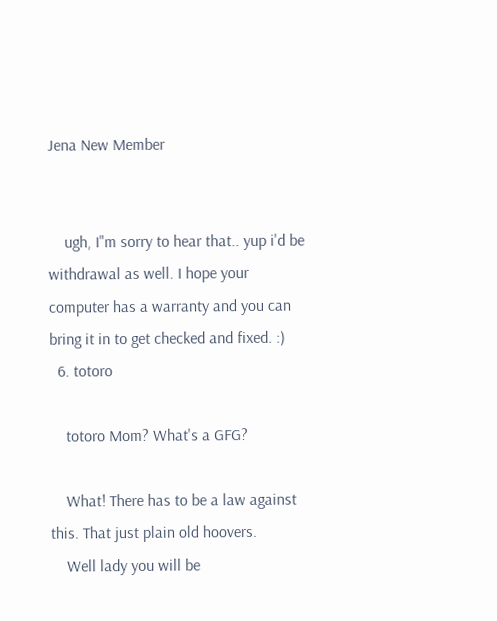Jena New Member


    ugh, I"m sorry to hear that.. yup i'd be withdrawal as well. I hope your computer has a warranty and you can bring it in to get checked and fixed. :)
  6. totoro

    totoro Mom? What's a GFG?

    What! There has to be a law against this. That just plain old hoovers.
    Well lady you will be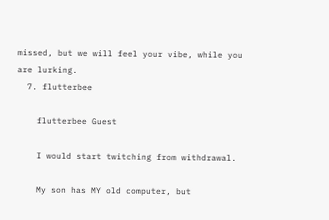missed, but we will feel your vibe, while you are lurking.
  7. flutterbee

    flutterbee Guest

    I would start twitching from withdrawal.

    My son has MY old computer, but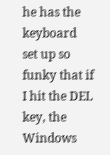he has the keyboard set up so funky that if I hit the DEL key, the Windows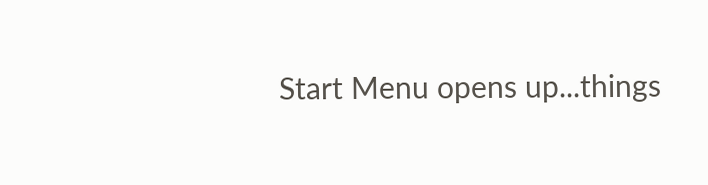Start Menu opens up...things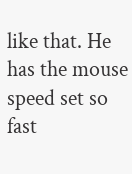like that. He has the mouse speed set so fast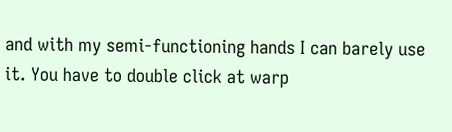and with my semi-functioning hands I can barely use it. You have to double click at warp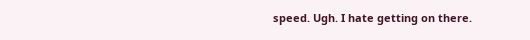speed. Ugh. I hate getting on there.